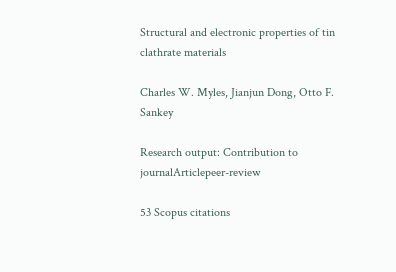Structural and electronic properties of tin clathrate materials

Charles W. Myles, Jianjun Dong, Otto F. Sankey

Research output: Contribution to journalArticlepeer-review

53 Scopus citations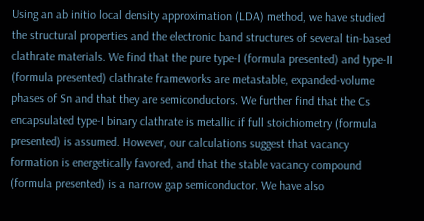Using an ab initio local density approximation (LDA) method, we have studied the structural properties and the electronic band structures of several tin-based clathrate materials. We find that the pure type-I (formula presented) and type-II (formula presented) clathrate frameworks are metastable, expanded-volume phases of Sn and that they are semiconductors. We further find that the Cs encapsulated type-I binary clathrate is metallic if full stoichiometry (formula presented) is assumed. However, our calculations suggest that vacancy formation is energetically favored, and that the stable vacancy compound (formula presented) is a narrow gap semiconductor. We have also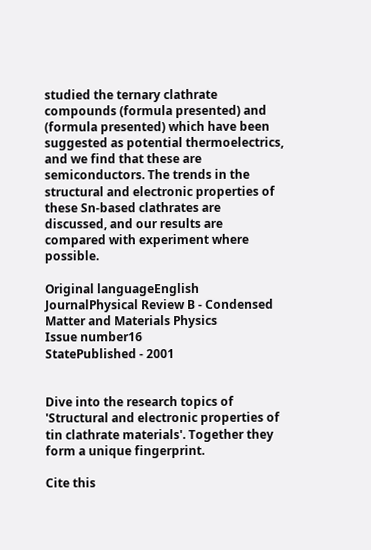studied the ternary clathrate compounds (formula presented) and (formula presented) which have been suggested as potential thermoelectrics, and we find that these are semiconductors. The trends in the structural and electronic properties of these Sn-based clathrates are discussed, and our results are compared with experiment where possible.

Original languageEnglish
JournalPhysical Review B - Condensed Matter and Materials Physics
Issue number16
StatePublished - 2001


Dive into the research topics of 'Structural and electronic properties of tin clathrate materials'. Together they form a unique fingerprint.

Cite this